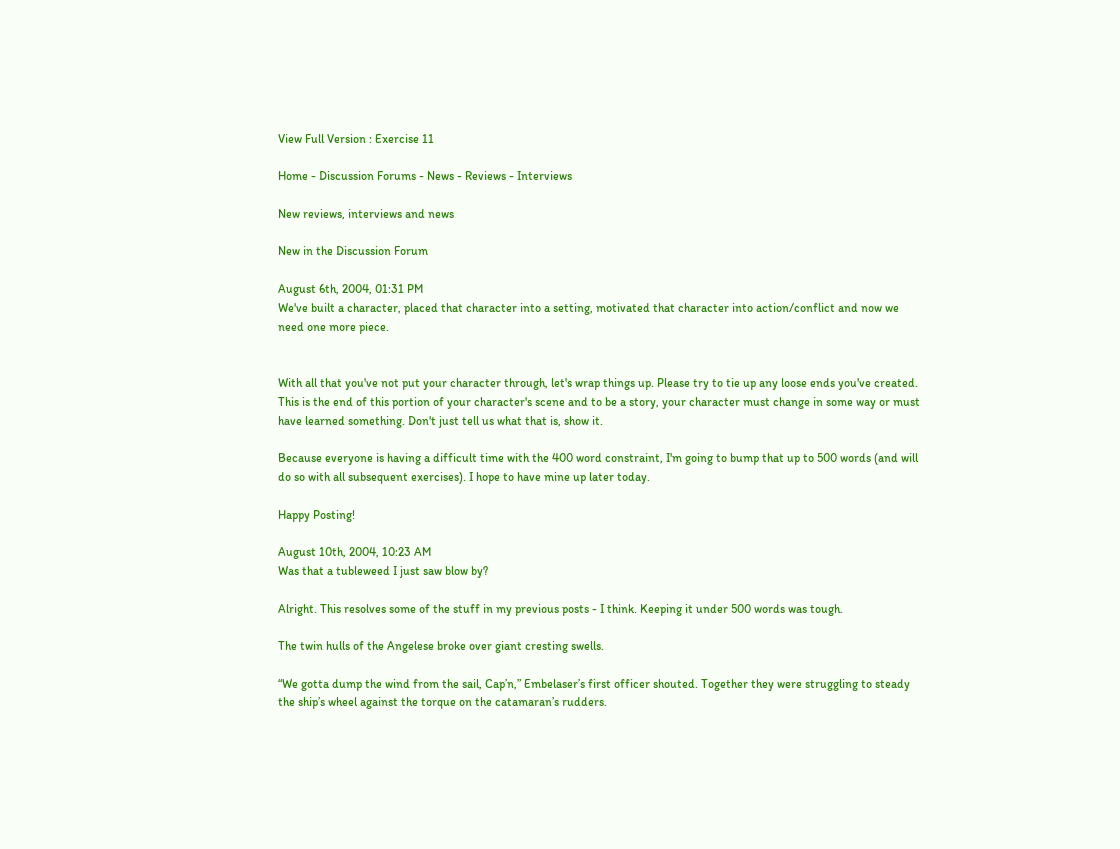View Full Version : Exercise 11

Home - Discussion Forums - News - Reviews - Interviews

New reviews, interviews and news

New in the Discussion Forum

August 6th, 2004, 01:31 PM
We've built a character, placed that character into a setting, motivated that character into action/conflict and now we need one more piece.


With all that you've not put your character through, let's wrap things up. Please try to tie up any loose ends you've created. This is the end of this portion of your character's scene and to be a story, your character must change in some way or must have learned something. Don't just tell us what that is, show it.

Because everyone is having a difficult time with the 400 word constraint, I'm going to bump that up to 500 words (and will do so with all subsequent exercises). I hope to have mine up later today.

Happy Posting!

August 10th, 2004, 10:23 AM
Was that a tubleweed I just saw blow by?

Alright. This resolves some of the stuff in my previous posts - I think. Keeping it under 500 words was tough.

The twin hulls of the Angelese broke over giant cresting swells.

“We gotta dump the wind from the sail, Cap’n,” Embelaser’s first officer shouted. Together they were struggling to steady the ship’s wheel against the torque on the catamaran’s rudders.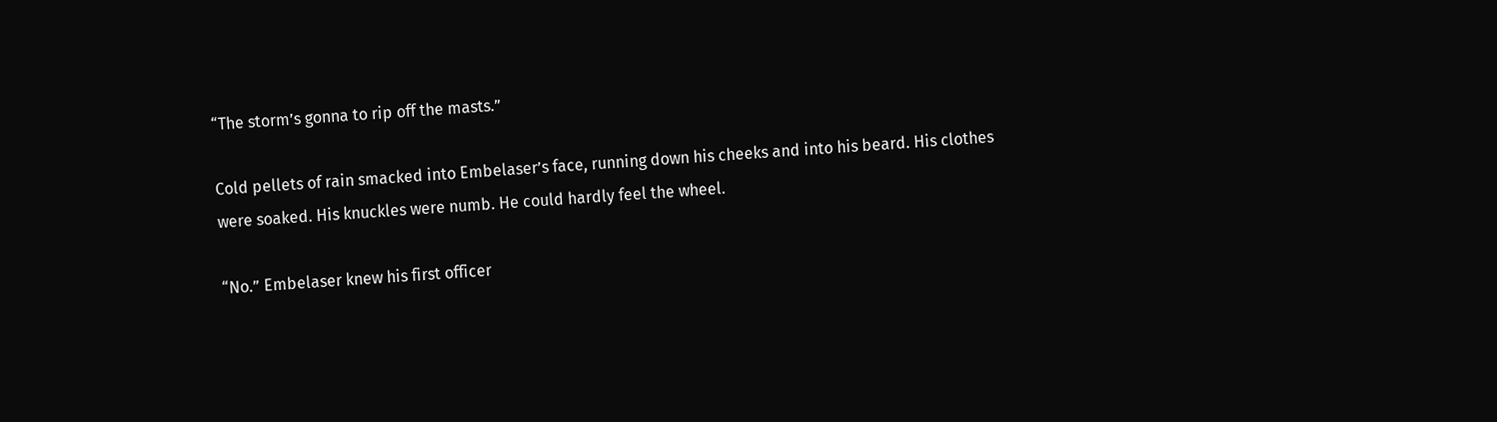“The storm’s gonna to rip off the masts.”

Cold pellets of rain smacked into Embelaser’s face, running down his cheeks and into his beard. His clothes were soaked. His knuckles were numb. He could hardly feel the wheel.

“No.” Embelaser knew his first officer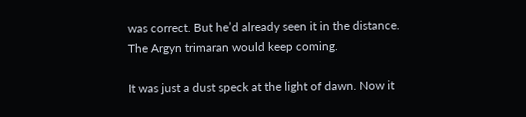was correct. But he’d already seen it in the distance. The Argyn trimaran would keep coming.

It was just a dust speck at the light of dawn. Now it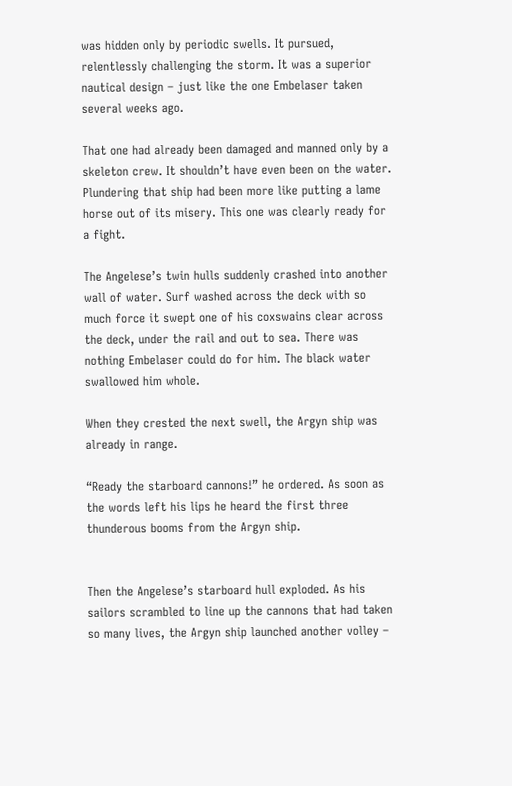was hidden only by periodic swells. It pursued, relentlessly challenging the storm. It was a superior nautical design – just like the one Embelaser taken several weeks ago.

That one had already been damaged and manned only by a skeleton crew. It shouldn’t have even been on the water. Plundering that ship had been more like putting a lame horse out of its misery. This one was clearly ready for a fight.

The Angelese’s twin hulls suddenly crashed into another wall of water. Surf washed across the deck with so much force it swept one of his coxswains clear across the deck, under the rail and out to sea. There was nothing Embelaser could do for him. The black water swallowed him whole.

When they crested the next swell, the Argyn ship was already in range.

“Ready the starboard cannons!” he ordered. As soon as the words left his lips he heard the first three thunderous booms from the Argyn ship.


Then the Angelese’s starboard hull exploded. As his sailors scrambled to line up the cannons that had taken so many lives, the Argyn ship launched another volley –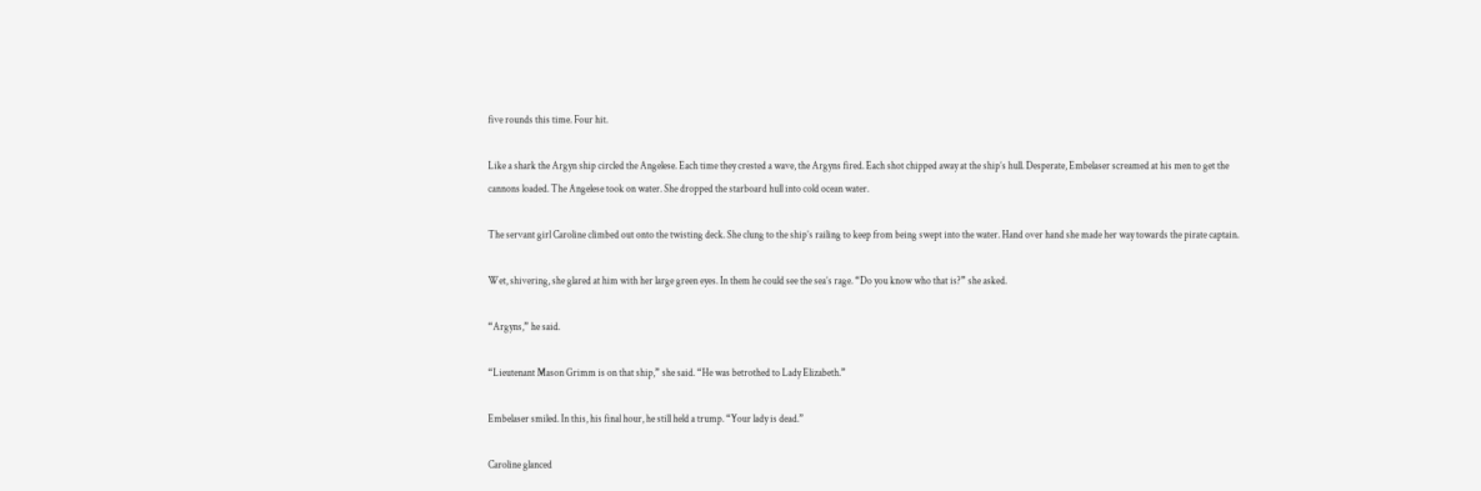five rounds this time. Four hit.

Like a shark the Argyn ship circled the Angelese. Each time they crested a wave, the Argyns fired. Each shot chipped away at the ship’s hull. Desperate, Embelaser screamed at his men to get the cannons loaded. The Angelese took on water. She dropped the starboard hull into cold ocean water.

The servant girl Caroline climbed out onto the twisting deck. She clung to the ship’s railing to keep from being swept into the water. Hand over hand she made her way towards the pirate captain.

Wet, shivering, she glared at him with her large green eyes. In them he could see the sea’s rage. “Do you know who that is?” she asked.

“Argyns,” he said.

“Lieutenant Mason Grimm is on that ship,” she said. “He was betrothed to Lady Elizabeth.”

Embelaser smiled. In this, his final hour, he still held a trump. “Your lady is dead.”

Caroline glanced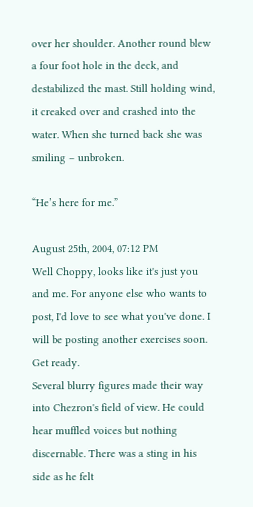over her shoulder. Another round blew a four foot hole in the deck, and destabilized the mast. Still holding wind, it creaked over and crashed into the water. When she turned back she was smiling – unbroken.

“He’s here for me.”

August 25th, 2004, 07:12 PM
Well Choppy, looks like it's just you and me. For anyone else who wants to post, I'd love to see what you've done. I will be posting another exercises soon. Get ready.
Several blurry figures made their way into Chezron's field of view. He could hear muffled voices but nothing discernable. There was a sting in his side as he felt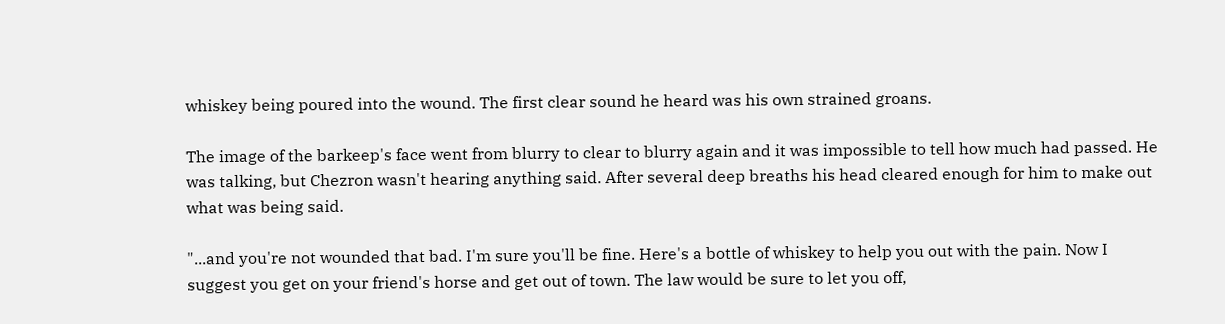whiskey being poured into the wound. The first clear sound he heard was his own strained groans.

The image of the barkeep's face went from blurry to clear to blurry again and it was impossible to tell how much had passed. He was talking, but Chezron wasn't hearing anything said. After several deep breaths his head cleared enough for him to make out what was being said.

"...and you're not wounded that bad. I'm sure you'll be fine. Here's a bottle of whiskey to help you out with the pain. Now I suggest you get on your friend's horse and get out of town. The law would be sure to let you off,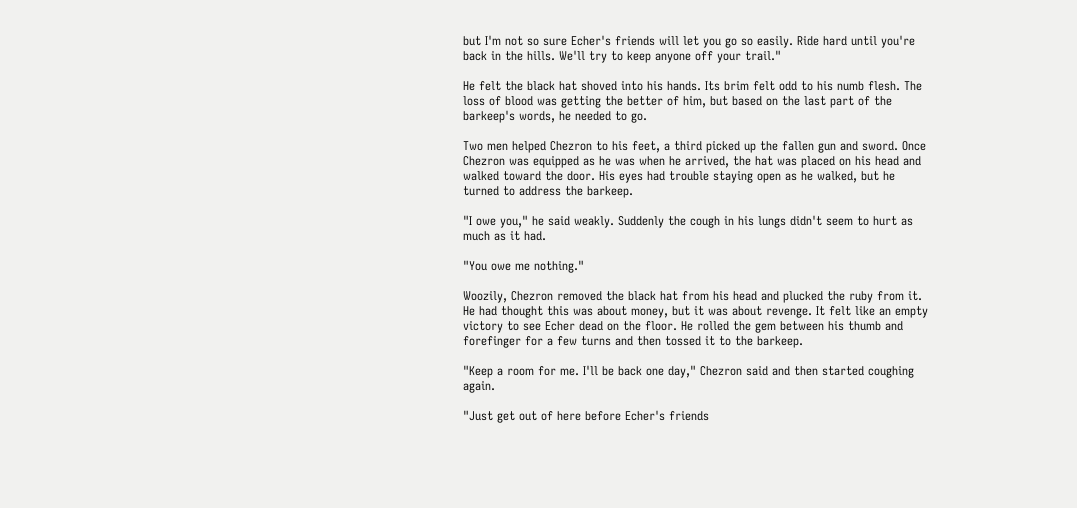but I'm not so sure Echer's friends will let you go so easily. Ride hard until you're back in the hills. We'll try to keep anyone off your trail."

He felt the black hat shoved into his hands. Its brim felt odd to his numb flesh. The loss of blood was getting the better of him, but based on the last part of the barkeep's words, he needed to go.

Two men helped Chezron to his feet, a third picked up the fallen gun and sword. Once Chezron was equipped as he was when he arrived, the hat was placed on his head and walked toward the door. His eyes had trouble staying open as he walked, but he turned to address the barkeep.

"I owe you," he said weakly. Suddenly the cough in his lungs didn't seem to hurt as much as it had.

"You owe me nothing."

Woozily, Chezron removed the black hat from his head and plucked the ruby from it. He had thought this was about money, but it was about revenge. It felt like an empty victory to see Echer dead on the floor. He rolled the gem between his thumb and forefinger for a few turns and then tossed it to the barkeep.

"Keep a room for me. I'll be back one day," Chezron said and then started coughing again.

"Just get out of here before Echer's friends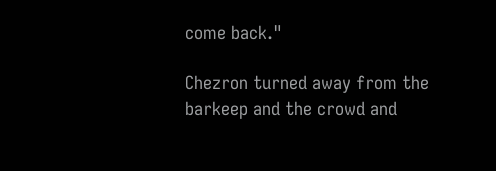come back."

Chezron turned away from the barkeep and the crowd and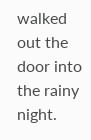walked out the door into the rainy night.